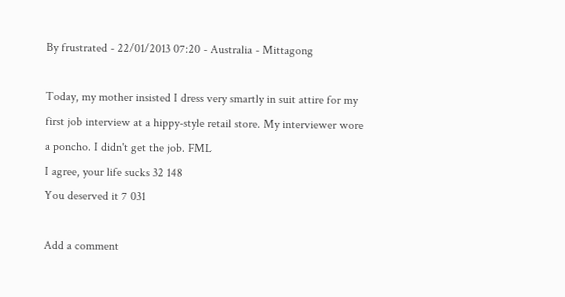By frustrated - 22/01/2013 07:20 - Australia - Mittagong

Today, my mother insisted I dress very smartly in suit attire for my first job interview at a hippy-style retail store. My interviewer wore a poncho. I didn't get the job. FML
I agree, your life sucks 32 148
You deserved it 7 031

Add a comment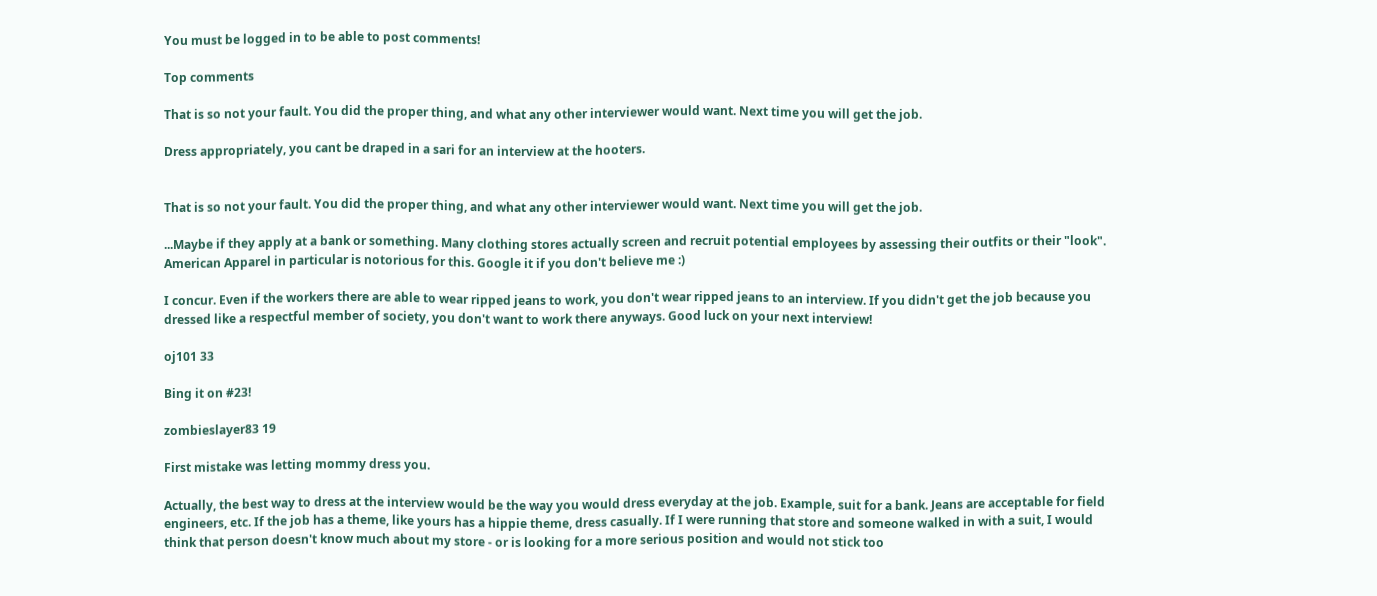You must be logged in to be able to post comments!

Top comments

That is so not your fault. You did the proper thing, and what any other interviewer would want. Next time you will get the job.

Dress appropriately, you cant be draped in a sari for an interview at the hooters.


That is so not your fault. You did the proper thing, and what any other interviewer would want. Next time you will get the job.

...Maybe if they apply at a bank or something. Many clothing stores actually screen and recruit potential employees by assessing their outfits or their "look". American Apparel in particular is notorious for this. Google it if you don't believe me :)

I concur. Even if the workers there are able to wear ripped jeans to work, you don't wear ripped jeans to an interview. If you didn't get the job because you dressed like a respectful member of society, you don't want to work there anyways. Good luck on your next interview!

oj101 33

Bing it on #23!

zombieslayer83 19

First mistake was letting mommy dress you.

Actually, the best way to dress at the interview would be the way you would dress everyday at the job. Example, suit for a bank. Jeans are acceptable for field engineers, etc. If the job has a theme, like yours has a hippie theme, dress casually. If I were running that store and someone walked in with a suit, I would think that person doesn't know much about my store - or is looking for a more serious position and would not stick too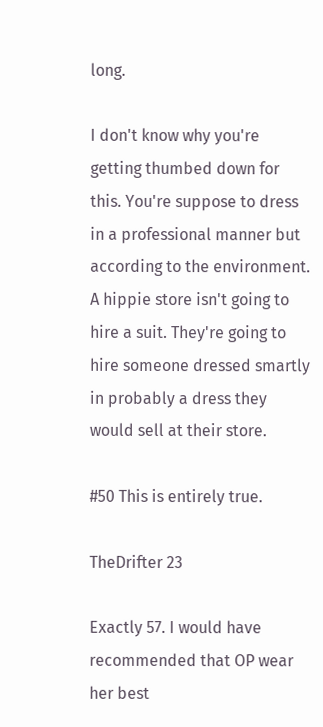long.

I don't know why you're getting thumbed down for this. You're suppose to dress in a professional manner but according to the environment. A hippie store isn't going to hire a suit. They're going to hire someone dressed smartly in probably a dress they would sell at their store.

#50 This is entirely true.

TheDrifter 23

Exactly 57. I would have recommended that OP wear her best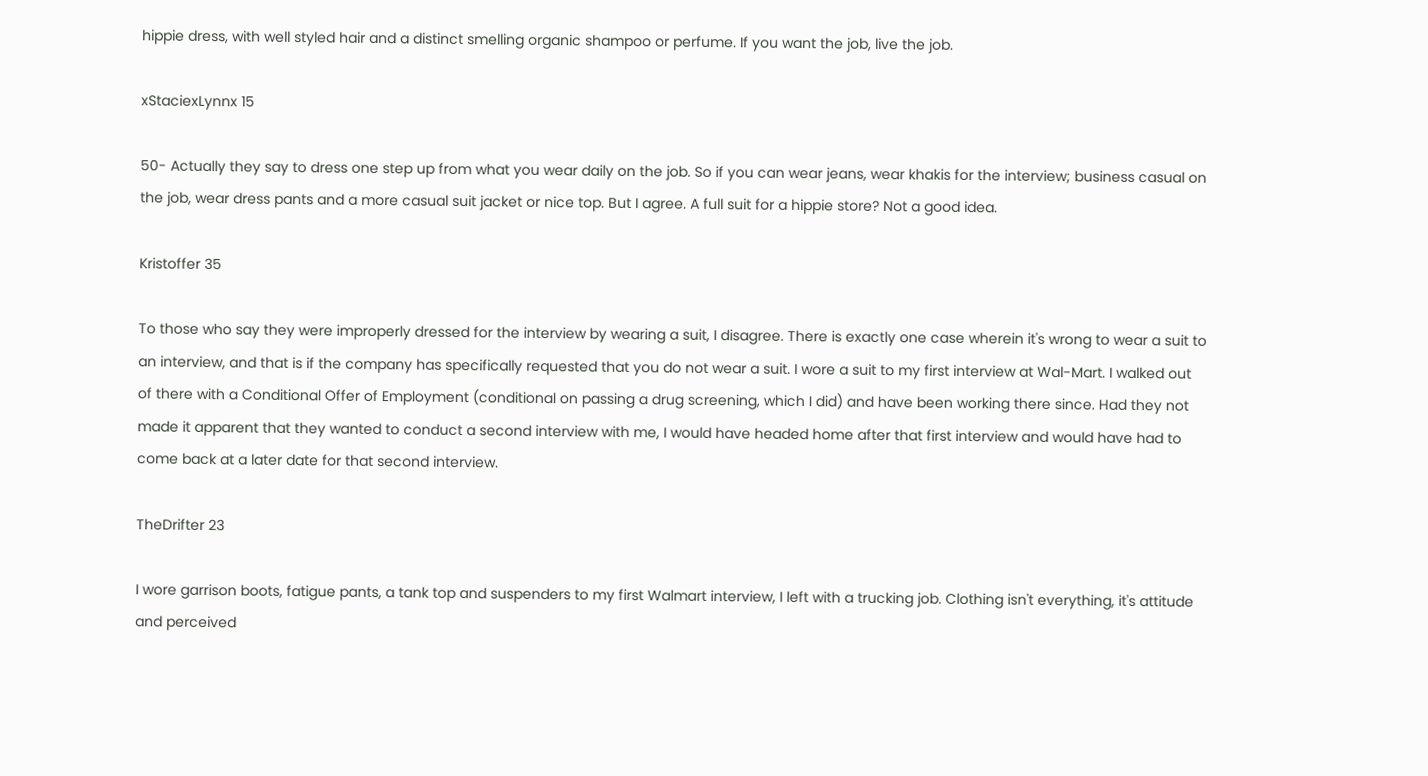hippie dress, with well styled hair and a distinct smelling organic shampoo or perfume. If you want the job, live the job.

xStaciexLynnx 15

50- Actually they say to dress one step up from what you wear daily on the job. So if you can wear jeans, wear khakis for the interview; business casual on the job, wear dress pants and a more casual suit jacket or nice top. But I agree. A full suit for a hippie store? Not a good idea.

Kristoffer 35

To those who say they were improperly dressed for the interview by wearing a suit, I disagree. There is exactly one case wherein it's wrong to wear a suit to an interview, and that is if the company has specifically requested that you do not wear a suit. I wore a suit to my first interview at Wal-Mart. I walked out of there with a Conditional Offer of Employment (conditional on passing a drug screening, which I did) and have been working there since. Had they not made it apparent that they wanted to conduct a second interview with me, I would have headed home after that first interview and would have had to come back at a later date for that second interview.

TheDrifter 23

I wore garrison boots, fatigue pants, a tank top and suspenders to my first Walmart interview, I left with a trucking job. Clothing isn't everything, it's attitude and perceived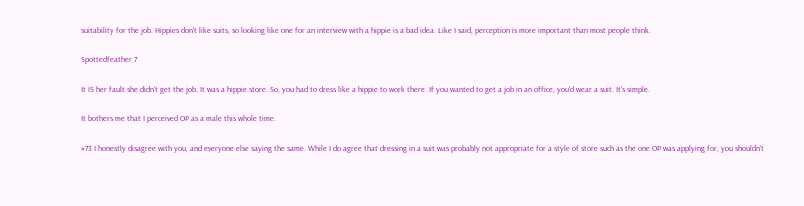suitability for the job. Hippies don't like suits, so looking like one for an interview with a hippie is a bad idea. Like I said, perception is more important than most people think.

Spottedfeather 7

It IS her fault she didn't get the job. It was a hippie store. So, you had to dress like a hippie to work there. If you wanted to get a job in an office, you'd wear a suit. It's simple.

It bothers me that I perceived OP as a male this whole time.

#73 I honestly disagree with you, and everyone else saying the same. While I do agree that dressing in a suit was probably not appropriate for a style of store such as the one OP was applying for, you shouldn't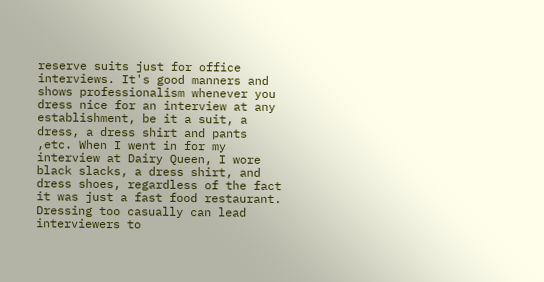reserve suits just for office interviews. It's good manners and shows professionalism whenever you dress nice for an interview at any establishment, be it a suit, a dress, a dress shirt and pants ,etc. When I went in for my interview at Dairy Queen, I wore black slacks, a dress shirt, and dress shoes, regardless of the fact it was just a fast food restaurant. Dressing too casually can lead interviewers to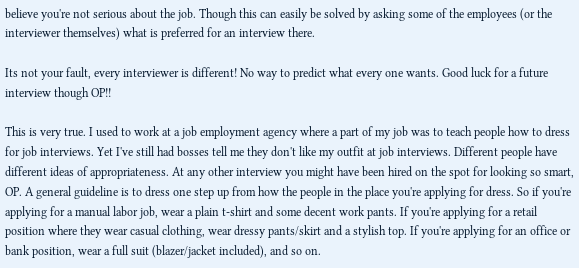believe you're not serious about the job. Though this can easily be solved by asking some of the employees (or the interviewer themselves) what is preferred for an interview there.

Its not your fault, every interviewer is different! No way to predict what every one wants. Good luck for a future interview though OP!!

This is very true. I used to work at a job employment agency where a part of my job was to teach people how to dress for job interviews. Yet I've still had bosses tell me they don't like my outfit at job interviews. Different people have different ideas of appropriateness. At any other interview you might have been hired on the spot for looking so smart, OP. A general guideline is to dress one step up from how the people in the place you're applying for dress. So if you're applying for a manual labor job, wear a plain t-shirt and some decent work pants. If you're applying for a retail position where they wear casual clothing, wear dressy pants/skirt and a stylish top. If you're applying for an office or bank position, wear a full suit (blazer/jacket included), and so on.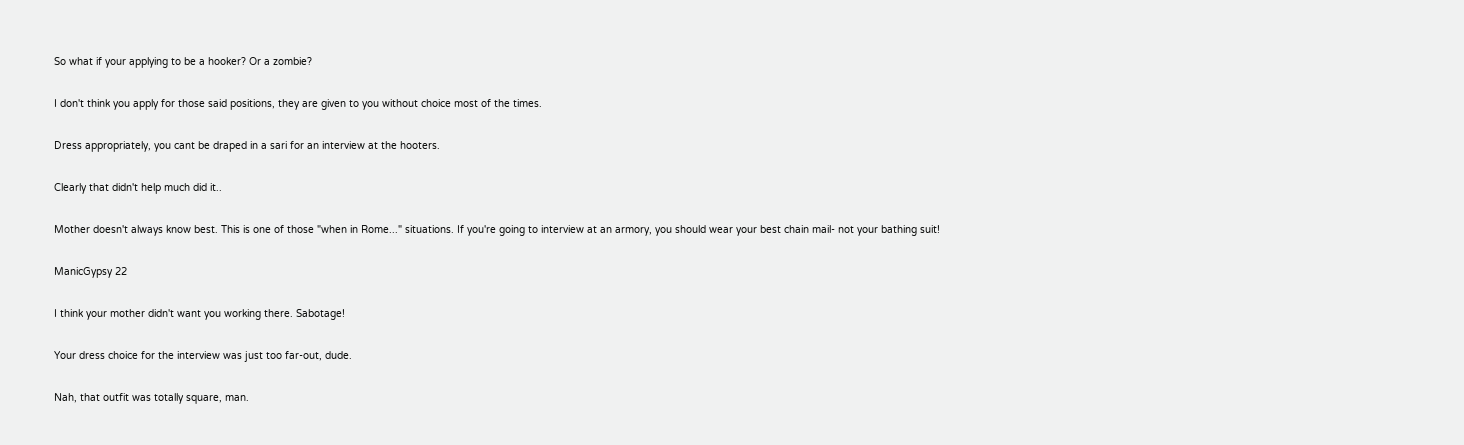So what if your applying to be a hooker? Or a zombie?

I don't think you apply for those said positions, they are given to you without choice most of the times.

Dress appropriately, you cant be draped in a sari for an interview at the hooters.

Clearly that didn't help much did it..

Mother doesn't always know best. This is one of those "when in Rome..." situations. If you're going to interview at an armory, you should wear your best chain mail- not your bathing suit!

ManicGypsy 22

I think your mother didn't want you working there. Sabotage!

Your dress choice for the interview was just too far-out, dude.

Nah, that outfit was totally square, man.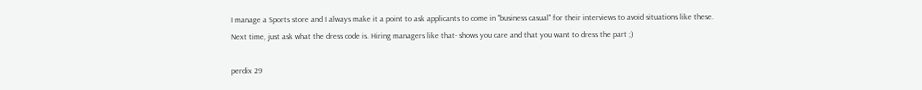I manage a Sports store and I always make it a point to ask applicants to come in "business casual" for their interviews to avoid situations like these. Next time, just ask what the dress code is. Hiring managers like that- shows you care and that you want to dress the part ;)

perdix 29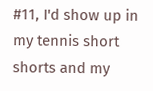#11, I'd show up in my tennis short shorts and my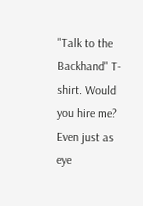"Talk to the Backhand" T-shirt. Would you hire me? Even just as eye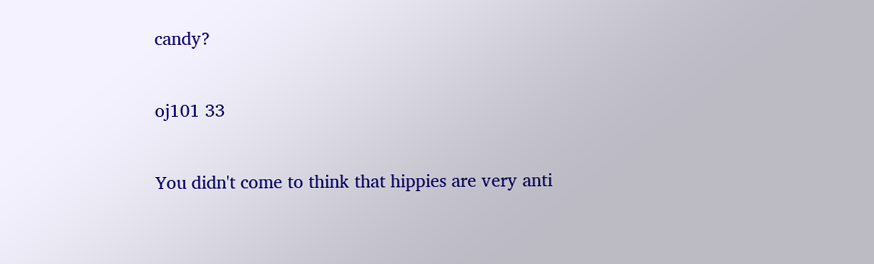candy?

oj101 33

You didn't come to think that hippies are very anti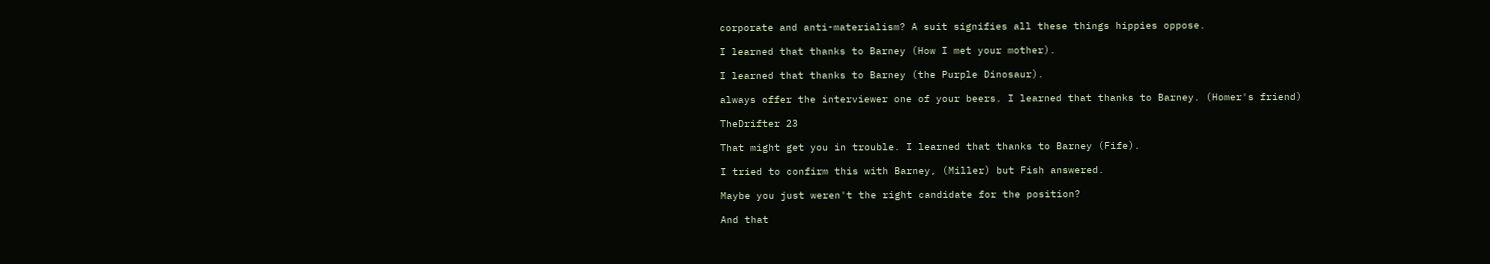corporate and anti-materialism? A suit signifies all these things hippies oppose.

I learned that thanks to Barney (How I met your mother).

I learned that thanks to Barney (the Purple Dinosaur).

always offer the interviewer one of your beers. I learned that thanks to Barney. (Homer's friend)

TheDrifter 23

That might get you in trouble. I learned that thanks to Barney (Fife).

I tried to confirm this with Barney, (Miller) but Fish answered.

Maybe you just weren't the right candidate for the position?

And that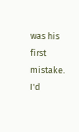was his first mistake. I'd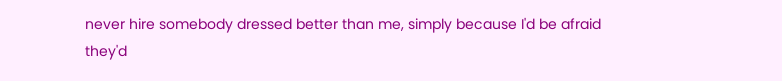never hire somebody dressed better than me, simply because I'd be afraid they'd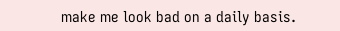make me look bad on a daily basis.